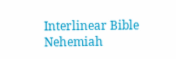Interlinear Bible Nehemiah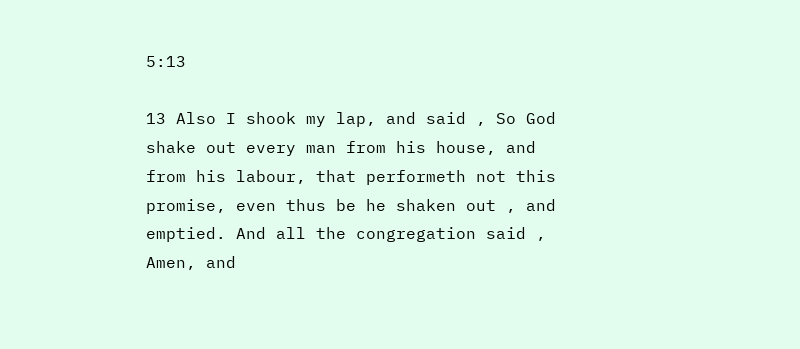5:13

13 Also I shook my lap, and said , So God shake out every man from his house, and from his labour, that performeth not this promise, even thus be he shaken out , and emptied. And all the congregation said , Amen, and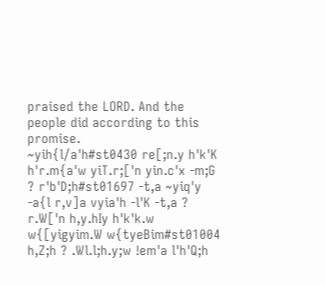praised the LORD. And the people did according to this promise.
~yih{l/a'h#st0430 re[;n.y h'k'K h'r.m{a'w yiT.r;['n yin.c'x -m;G ? r'b'D;h#st01697 -t,a ~yiq'y -a{l r,v]a vyia'h -l'K -t,a ? r.W['n h,y.hIy h'k'k.w w{[yigyim.W w{tyeBim#st01004 h,Z;h ? .Wl.l;h.y;w !em'a l'h'Q;h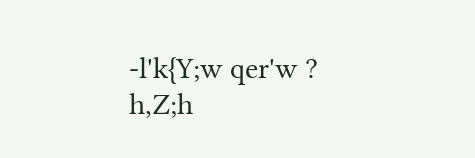-l'k{Y;w qer'w ? h,Z;h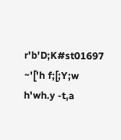r'b'D;K#st01697 ~'['h f;[;Y;w h'wh.y -t,a